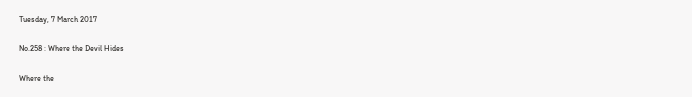Tuesday, 7 March 2017

No.258 : Where the Devil Hides

Where the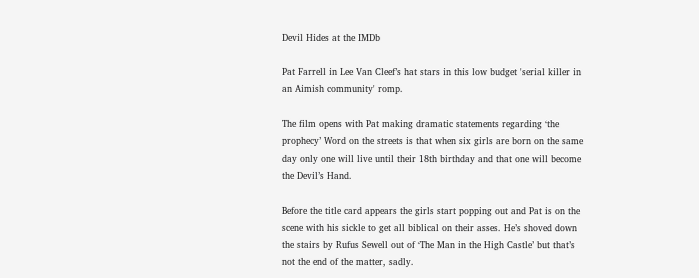Devil Hides at the IMDb

Pat Farrell in Lee Van Cleef’s hat stars in this low budget 'serial killer in an Aimish community' romp.

The film opens with Pat making dramatic statements regarding ‘the prophecy’ Word on the streets is that when six girls are born on the same day only one will live until their 18th birthday and that one will become the Devil’s Hand.

Before the title card appears the girls start popping out and Pat is on the scene with his sickle to get all biblical on their asses. He’s shoved down the stairs by Rufus Sewell out of ‘The Man in the High Castle’ but that’s not the end of the matter, sadly.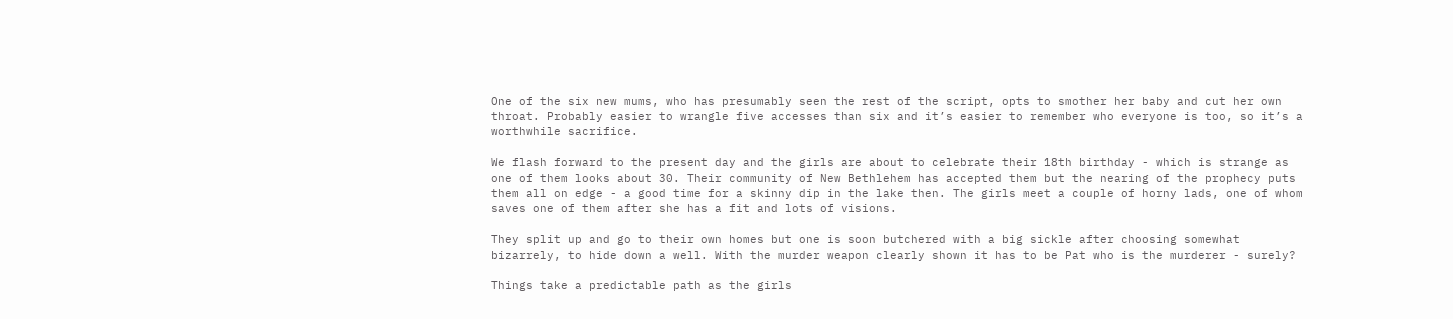One of the six new mums, who has presumably seen the rest of the script, opts to smother her baby and cut her own throat. Probably easier to wrangle five accesses than six and it’s easier to remember who everyone is too, so it’s a worthwhile sacrifice.

We flash forward to the present day and the girls are about to celebrate their 18th birthday - which is strange as one of them looks about 30. Their community of New Bethlehem has accepted them but the nearing of the prophecy puts them all on edge - a good time for a skinny dip in the lake then. The girls meet a couple of horny lads, one of whom saves one of them after she has a fit and lots of visions.

They split up and go to their own homes but one is soon butchered with a big sickle after choosing somewhat bizarrely, to hide down a well. With the murder weapon clearly shown it has to be Pat who is the murderer - surely?

Things take a predictable path as the girls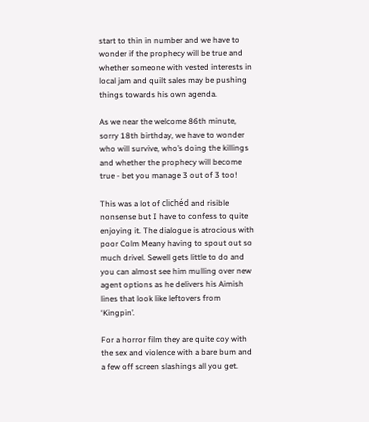start to thin in number and we have to wonder if the prophecy will be true and whether someone with vested interests in local jam and quilt sales may be pushing things towards his own agenda.

As we near the welcome 86th minute, sorry 18th birthday, we have to wonder who will survive, who’s doing the killings and whether the prophecy will become true - bet you manage 3 out of 3 too!

This was a lot of clichéd and risible nonsense but I have to confess to quite enjoying it. The dialogue is atrocious with poor Colm Meany having to spout out so much drivel. Sewell gets little to do and you can almost see him mulling over new agent options as he delivers his Aimish lines that look like leftovers from ‘Kingpin’.

For a horror film they are quite coy with the sex and violence with a bare bum and a few off screen slashings all you get.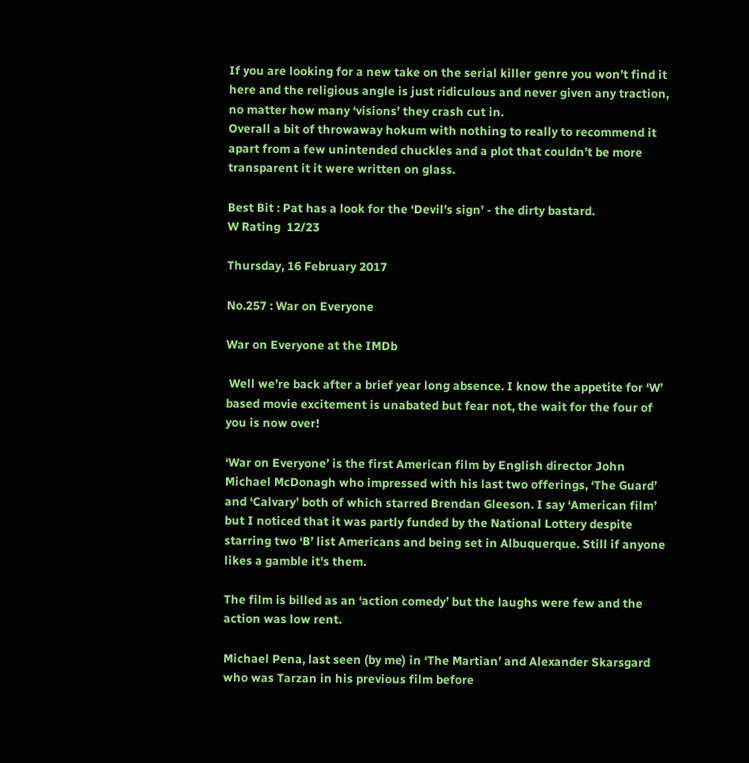If you are looking for a new take on the serial killer genre you won’t find it here and the religious angle is just ridiculous and never given any traction, no matter how many ‘visions’ they crash cut in.
Overall a bit of throwaway hokum with nothing to really to recommend it apart from a few unintended chuckles and a plot that couldn’t be more transparent it it were written on glass.

Best Bit : Pat has a look for the ‘Devil’s sign’ - the dirty bastard.
W Rating  12/23

Thursday, 16 February 2017

No.257 : War on Everyone

War on Everyone at the IMDb

 Well we’re back after a brief year long absence. I know the appetite for ‘W’ based movie excitement is unabated but fear not, the wait for the four of you is now over!

‘War on Everyone’ is the first American film by English director John Michael McDonagh who impressed with his last two offerings, ‘The Guard’ and ‘Calvary’ both of which starred Brendan Gleeson. I say ‘American film’ but I noticed that it was partly funded by the National Lottery despite starring two ‘B’ list Americans and being set in Albuquerque. Still if anyone likes a gamble it's them.

The film is billed as an ‘action comedy’ but the laughs were few and the action was low rent.

Michael Pena, last seen (by me) in ‘The Martian’ and Alexander Skarsgard who was Tarzan in his previous film before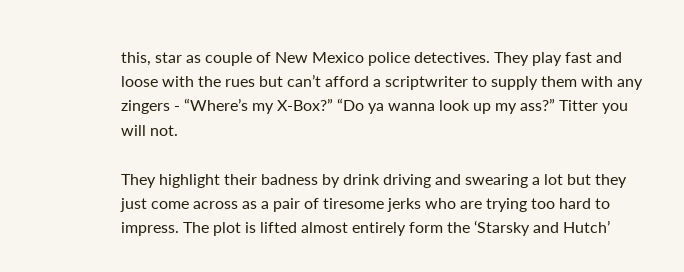this, star as couple of New Mexico police detectives. They play fast and loose with the rues but can’t afford a scriptwriter to supply them with any zingers - “Where’s my X-Box?” “Do ya wanna look up my ass?” Titter you will not.

They highlight their badness by drink driving and swearing a lot but they just come across as a pair of tiresome jerks who are trying too hard to impress. The plot is lifted almost entirely form the ‘Starsky and Hutch’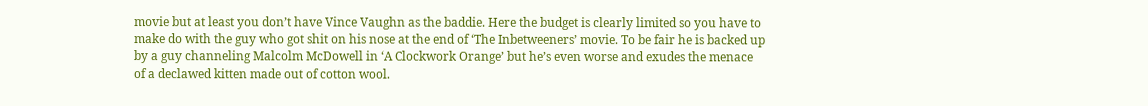movie but at least you don’t have Vince Vaughn as the baddie. Here the budget is clearly limited so you have to make do with the guy who got shit on his nose at the end of ‘The Inbetweeners’ movie. To be fair he is backed up by a guy channeling Malcolm McDowell in ‘A Clockwork Orange’ but he’s even worse and exudes the menace of a declawed kitten made out of cotton wool.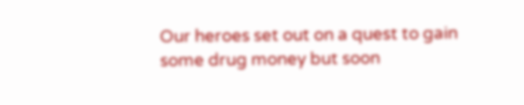Our heroes set out on a quest to gain some drug money but soon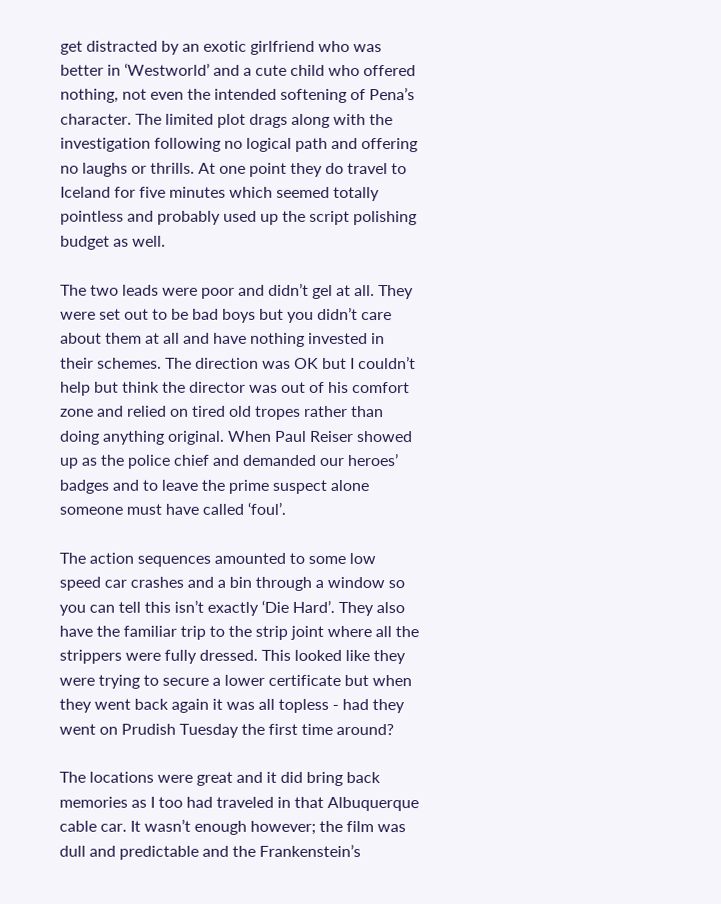get distracted by an exotic girlfriend who was better in ‘Westworld’ and a cute child who offered nothing, not even the intended softening of Pena’s character. The limited plot drags along with the investigation following no logical path and offering no laughs or thrills. At one point they do travel to Iceland for five minutes which seemed totally pointless and probably used up the script polishing budget as well.

The two leads were poor and didn’t gel at all. They were set out to be bad boys but you didn’t care about them at all and have nothing invested in their schemes. The direction was OK but I couldn’t help but think the director was out of his comfort zone and relied on tired old tropes rather than doing anything original. When Paul Reiser showed up as the police chief and demanded our heroes’ badges and to leave the prime suspect alone someone must have called ‘foul’.

The action sequences amounted to some low speed car crashes and a bin through a window so you can tell this isn’t exactly ‘Die Hard’. They also have the familiar trip to the strip joint where all the strippers were fully dressed. This looked like they were trying to secure a lower certificate but when they went back again it was all topless - had they went on Prudish Tuesday the first time around?

The locations were great and it did bring back memories as I too had traveled in that Albuquerque cable car. It wasn’t enough however; the film was dull and predictable and the Frankenstein’s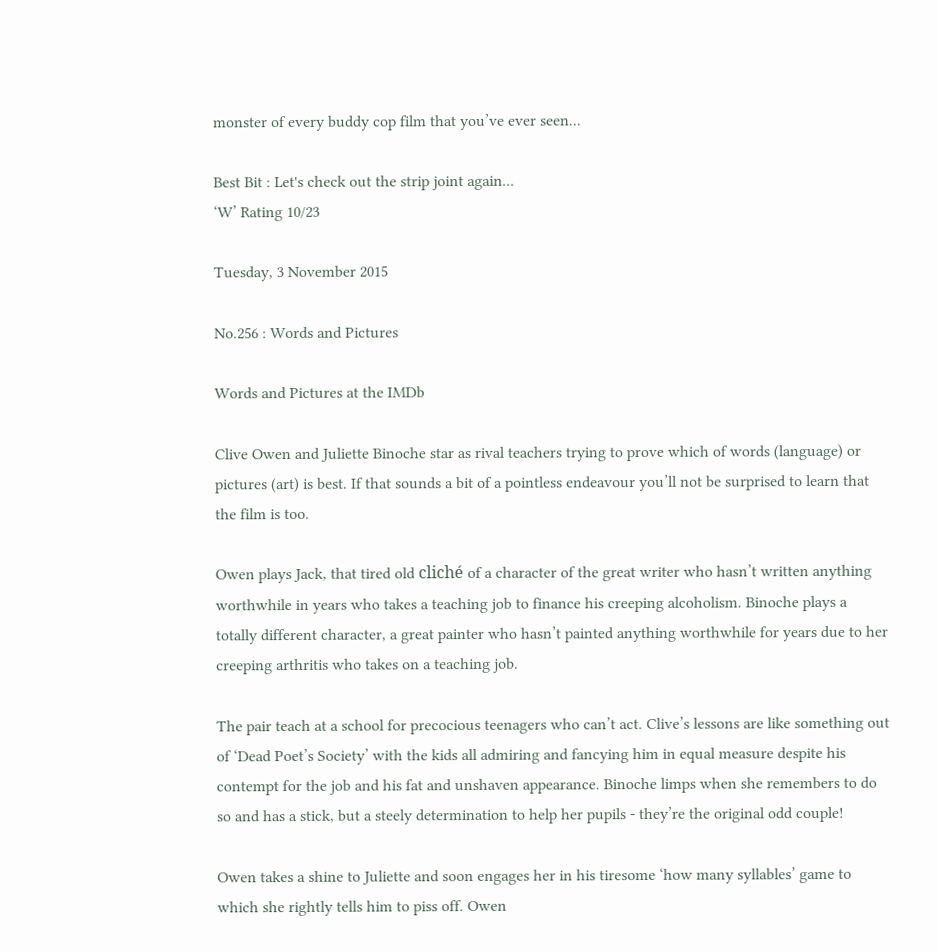monster of every buddy cop film that you’ve ever seen...

Best Bit : Let's check out the strip joint again...
‘W’ Rating 10/23

Tuesday, 3 November 2015

No.256 : Words and Pictures

Words and Pictures at the IMDb

Clive Owen and Juliette Binoche star as rival teachers trying to prove which of words (language) or pictures (art) is best. If that sounds a bit of a pointless endeavour you’ll not be surprised to learn that the film is too.

Owen plays Jack, that tired old cliché of a character of the great writer who hasn’t written anything worthwhile in years who takes a teaching job to finance his creeping alcoholism. Binoche plays a totally different character, a great painter who hasn’t painted anything worthwhile for years due to her creeping arthritis who takes on a teaching job.

The pair teach at a school for precocious teenagers who can’t act. Clive’s lessons are like something out of ‘Dead Poet’s Society’ with the kids all admiring and fancying him in equal measure despite his contempt for the job and his fat and unshaven appearance. Binoche limps when she remembers to do so and has a stick, but a steely determination to help her pupils - they’re the original odd couple!

Owen takes a shine to Juliette and soon engages her in his tiresome ‘how many syllables’ game to which she rightly tells him to piss off. Owen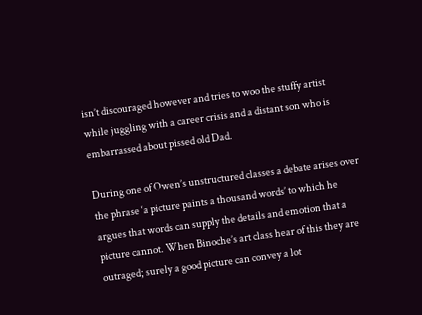isn’t discouraged however and tries to woo the stuffy artist while juggling with a career crisis and a distant son who is embarrassed about pissed old Dad.

During one of Owen’s unstructured classes a debate arises over the phrase ‘a picture paints a thousand words’ to which he argues that words can supply the details and emotion that a picture cannot. When Binoche’s art class hear of this they are outraged; surely a good picture can convey a lot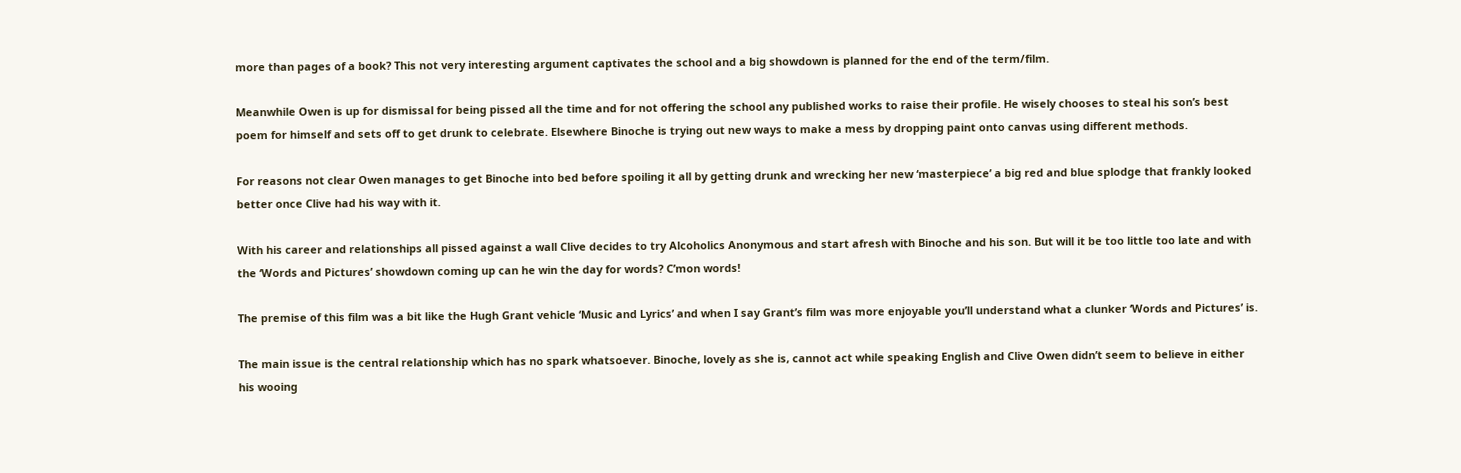more than pages of a book? This not very interesting argument captivates the school and a big showdown is planned for the end of the term/film.

Meanwhile Owen is up for dismissal for being pissed all the time and for not offering the school any published works to raise their profile. He wisely chooses to steal his son’s best poem for himself and sets off to get drunk to celebrate. Elsewhere Binoche is trying out new ways to make a mess by dropping paint onto canvas using different methods.

For reasons not clear Owen manages to get Binoche into bed before spoiling it all by getting drunk and wrecking her new ‘masterpiece’ a big red and blue splodge that frankly looked better once Clive had his way with it.

With his career and relationships all pissed against a wall Clive decides to try Alcoholics Anonymous and start afresh with Binoche and his son. But will it be too little too late and with the ‘Words and Pictures’ showdown coming up can he win the day for words? C’mon words!

The premise of this film was a bit like the Hugh Grant vehicle ‘Music and Lyrics’ and when I say Grant’s film was more enjoyable you’ll understand what a clunker ‘Words and Pictures’ is.

The main issue is the central relationship which has no spark whatsoever. Binoche, lovely as she is, cannot act while speaking English and Clive Owen didn’t seem to believe in either his wooing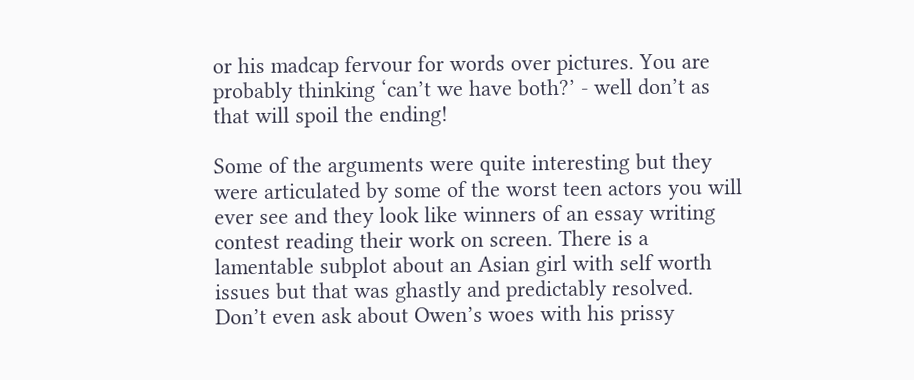or his madcap fervour for words over pictures. You are probably thinking ‘can’t we have both?’ - well don’t as that will spoil the ending!

Some of the arguments were quite interesting but they were articulated by some of the worst teen actors you will ever see and they look like winners of an essay writing contest reading their work on screen. There is a lamentable subplot about an Asian girl with self worth issues but that was ghastly and predictably resolved. Don’t even ask about Owen’s woes with his prissy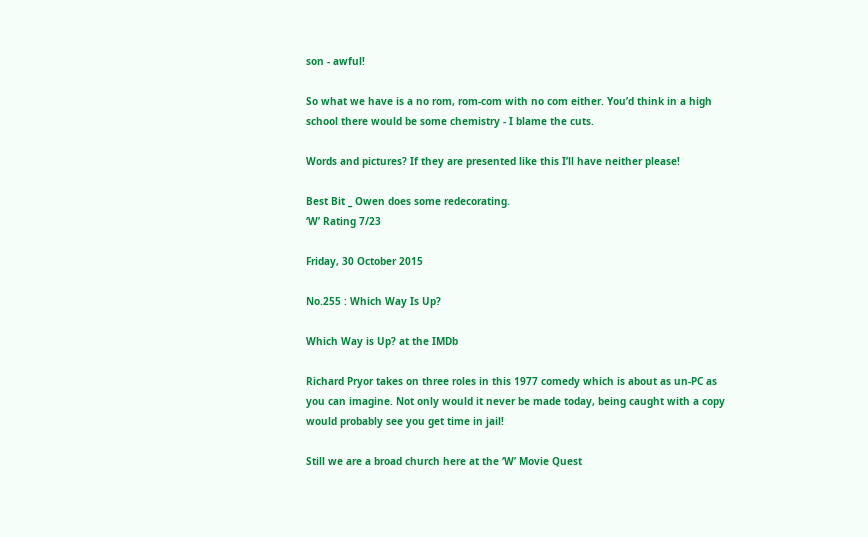son - awful!

So what we have is a no rom, rom-com with no com either. You’d think in a high school there would be some chemistry - I blame the cuts.

Words and pictures? If they are presented like this I’ll have neither please!

Best Bit _ Owen does some redecorating.
‘W’ Rating 7/23

Friday, 30 October 2015

No.255 : Which Way Is Up?

Which Way is Up? at the IMDb

Richard Pryor takes on three roles in this 1977 comedy which is about as un-PC as you can imagine. Not only would it never be made today, being caught with a copy would probably see you get time in jail!

Still we are a broad church here at the ‘W’ Movie Quest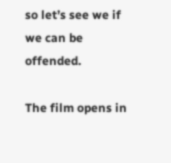so let’s see we if we can be offended.

The film opens in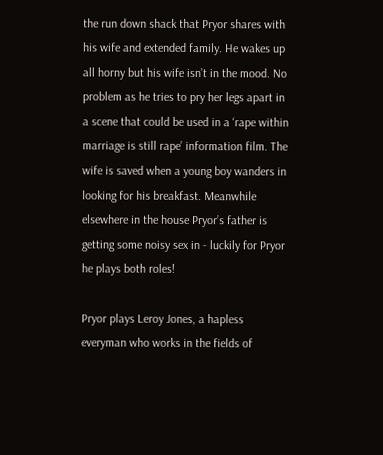the run down shack that Pryor shares with his wife and extended family. He wakes up all horny but his wife isn’t in the mood. No problem as he tries to pry her legs apart in a scene that could be used in a ‘rape within marriage is still rape’ information film. The wife is saved when a young boy wanders in looking for his breakfast. Meanwhile elsewhere in the house Pryor’s father is getting some noisy sex in - luckily for Pryor he plays both roles!

Pryor plays Leroy Jones, a hapless everyman who works in the fields of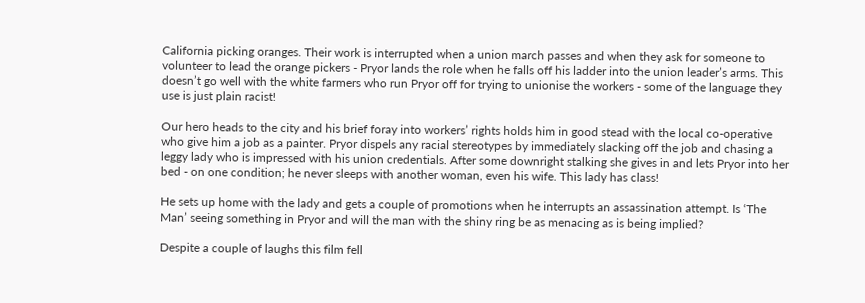California picking oranges. Their work is interrupted when a union march passes and when they ask for someone to volunteer to lead the orange pickers - Pryor lands the role when he falls off his ladder into the union leader’s arms. This doesn’t go well with the white farmers who run Pryor off for trying to unionise the workers - some of the language they use is just plain racist!

Our hero heads to the city and his brief foray into workers’ rights holds him in good stead with the local co-operative who give him a job as a painter. Pryor dispels any racial stereotypes by immediately slacking off the job and chasing a leggy lady who is impressed with his union credentials. After some downright stalking she gives in and lets Pryor into her bed - on one condition; he never sleeps with another woman, even his wife. This lady has class!

He sets up home with the lady and gets a couple of promotions when he interrupts an assassination attempt. Is ‘The Man’ seeing something in Pryor and will the man with the shiny ring be as menacing as is being implied?

Despite a couple of laughs this film fell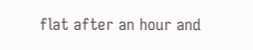flat after an hour and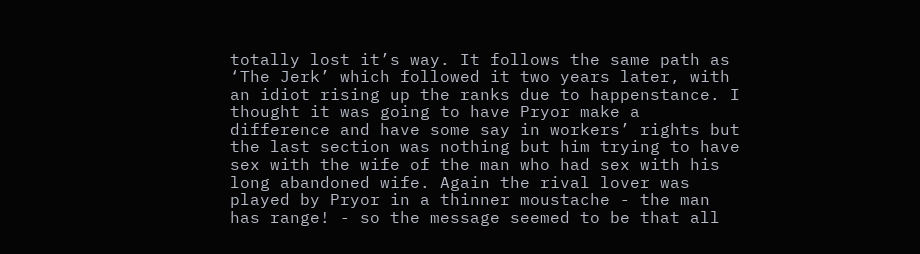totally lost it’s way. It follows the same path as ‘The Jerk’ which followed it two years later, with an idiot rising up the ranks due to happenstance. I thought it was going to have Pryor make a difference and have some say in workers’ rights but the last section was nothing but him trying to have sex with the wife of the man who had sex with his long abandoned wife. Again the rival lover was played by Pryor in a thinner moustache - the man has range! - so the message seemed to be that all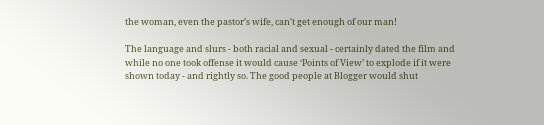the woman, even the pastor’s wife, can't get enough of our man!

The language and slurs - both racial and sexual - certainly dated the film and while no one took offense it would cause ‘Points of View’ to explode if it were shown today - and rightly so. The good people at Blogger would shut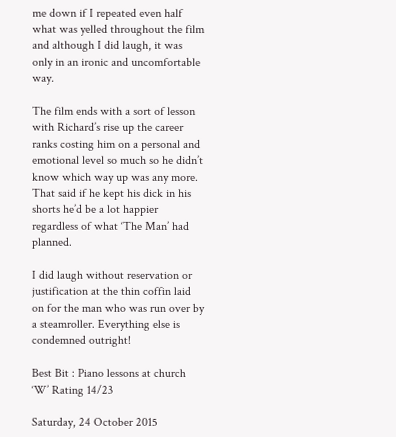me down if I repeated even half what was yelled throughout the film and although I did laugh, it was only in an ironic and uncomfortable way.

The film ends with a sort of lesson with Richard’s rise up the career ranks costing him on a personal and emotional level so much so he didn’t know which way up was any more. That said if he kept his dick in his shorts he’d be a lot happier regardless of what ‘The Man’ had planned.

I did laugh without reservation or justification at the thin coffin laid on for the man who was run over by a steamroller. Everything else is condemned outright!

Best Bit : Piano lessons at church
‘W’ Rating 14/23

Saturday, 24 October 2015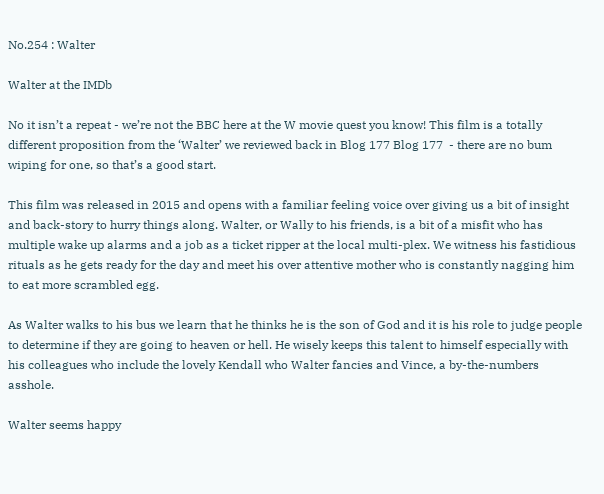No.254 : Walter

Walter at the IMDb

No it isn’t a repeat - we’re not the BBC here at the W movie quest you know! This film is a totally different proposition from the ‘Walter’ we reviewed back in Blog 177 Blog 177  - there are no bum wiping for one, so that’s a good start.

This film was released in 2015 and opens with a familiar feeling voice over giving us a bit of insight and back-story to hurry things along. Walter, or Wally to his friends, is a bit of a misfit who has multiple wake up alarms and a job as a ticket ripper at the local multi-plex. We witness his fastidious rituals as he gets ready for the day and meet his over attentive mother who is constantly nagging him to eat more scrambled egg.

As Walter walks to his bus we learn that he thinks he is the son of God and it is his role to judge people to determine if they are going to heaven or hell. He wisely keeps this talent to himself especially with his colleagues who include the lovely Kendall who Walter fancies and Vince, a by-the-numbers asshole.

Walter seems happy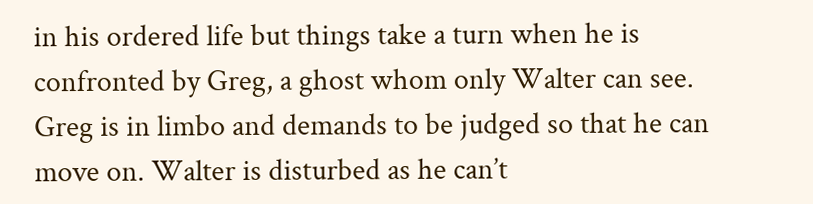in his ordered life but things take a turn when he is confronted by Greg, a ghost whom only Walter can see. Greg is in limbo and demands to be judged so that he can move on. Walter is disturbed as he can’t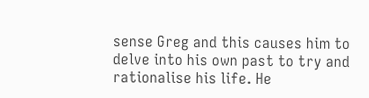sense Greg and this causes him to delve into his own past to try and rationalise his life. He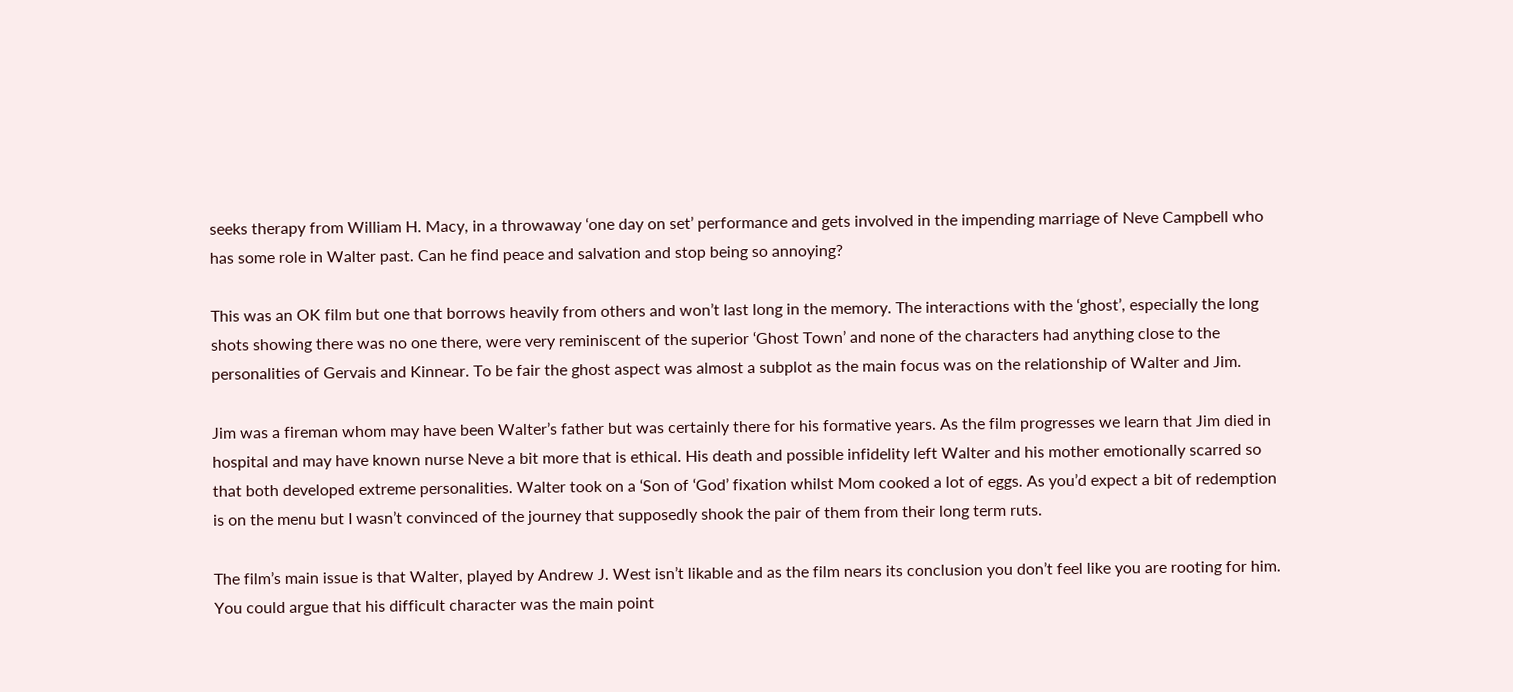seeks therapy from William H. Macy, in a throwaway ‘one day on set’ performance and gets involved in the impending marriage of Neve Campbell who has some role in Walter past. Can he find peace and salvation and stop being so annoying?

This was an OK film but one that borrows heavily from others and won’t last long in the memory. The interactions with the ‘ghost’, especially the long shots showing there was no one there, were very reminiscent of the superior ‘Ghost Town’ and none of the characters had anything close to the personalities of Gervais and Kinnear. To be fair the ghost aspect was almost a subplot as the main focus was on the relationship of Walter and Jim.

Jim was a fireman whom may have been Walter’s father but was certainly there for his formative years. As the film progresses we learn that Jim died in hospital and may have known nurse Neve a bit more that is ethical. His death and possible infidelity left Walter and his mother emotionally scarred so that both developed extreme personalities. Walter took on a ‘Son of ‘God’ fixation whilst Mom cooked a lot of eggs. As you’d expect a bit of redemption is on the menu but I wasn’t convinced of the journey that supposedly shook the pair of them from their long term ruts.

The film’s main issue is that Walter, played by Andrew J. West isn’t likable and as the film nears its conclusion you don’t feel like you are rooting for him. You could argue that his difficult character was the main point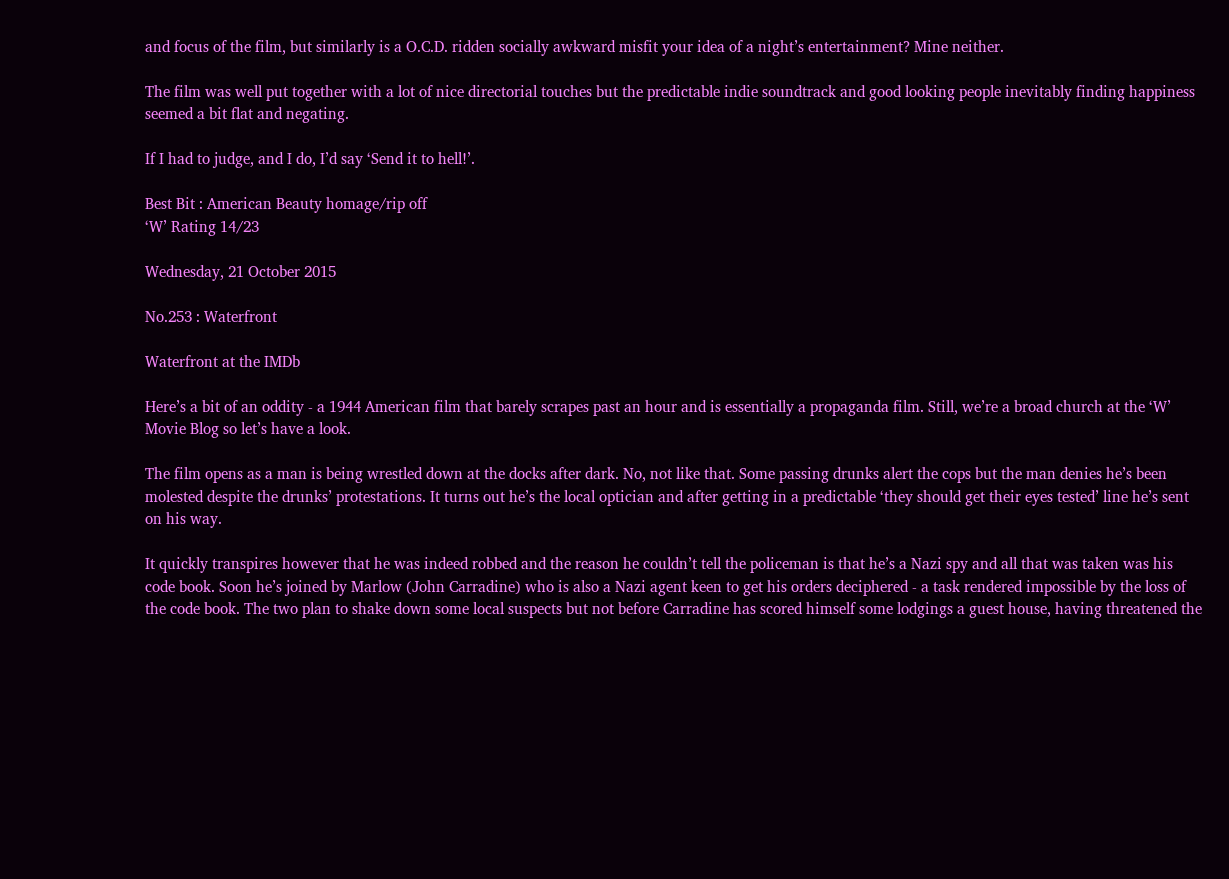and focus of the film, but similarly is a O.C.D. ridden socially awkward misfit your idea of a night’s entertainment? Mine neither.

The film was well put together with a lot of nice directorial touches but the predictable indie soundtrack and good looking people inevitably finding happiness seemed a bit flat and negating.

If I had to judge, and I do, I’d say ‘Send it to hell!’.

Best Bit : American Beauty homage/rip off
‘W’ Rating 14/23

Wednesday, 21 October 2015

No.253 : Waterfront

Waterfront at the IMDb

Here’s a bit of an oddity - a 1944 American film that barely scrapes past an hour and is essentially a propaganda film. Still, we’re a broad church at the ‘W’ Movie Blog so let’s have a look.

The film opens as a man is being wrestled down at the docks after dark. No, not like that. Some passing drunks alert the cops but the man denies he’s been molested despite the drunks’ protestations. It turns out he’s the local optician and after getting in a predictable ‘they should get their eyes tested’ line he’s sent on his way.

It quickly transpires however that he was indeed robbed and the reason he couldn’t tell the policeman is that he’s a Nazi spy and all that was taken was his code book. Soon he’s joined by Marlow (John Carradine) who is also a Nazi agent keen to get his orders deciphered - a task rendered impossible by the loss of the code book. The two plan to shake down some local suspects but not before Carradine has scored himself some lodgings a guest house, having threatened the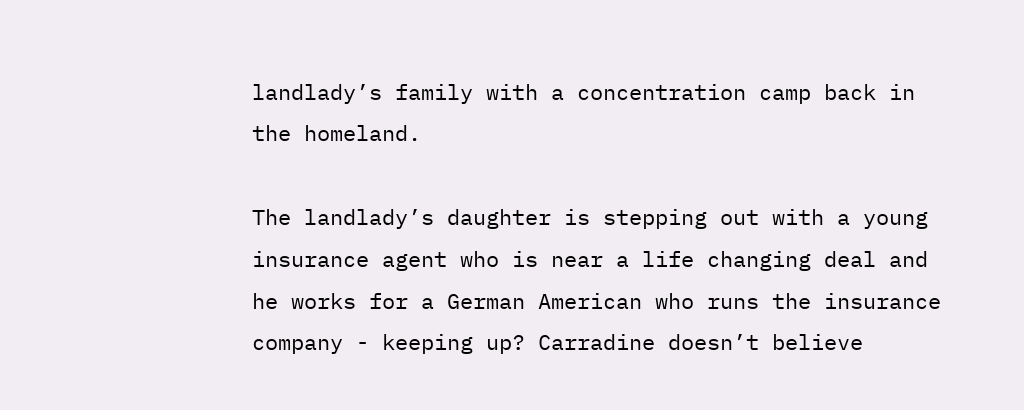landlady’s family with a concentration camp back in the homeland.

The landlady’s daughter is stepping out with a young insurance agent who is near a life changing deal and he works for a German American who runs the insurance company - keeping up? Carradine doesn’t believe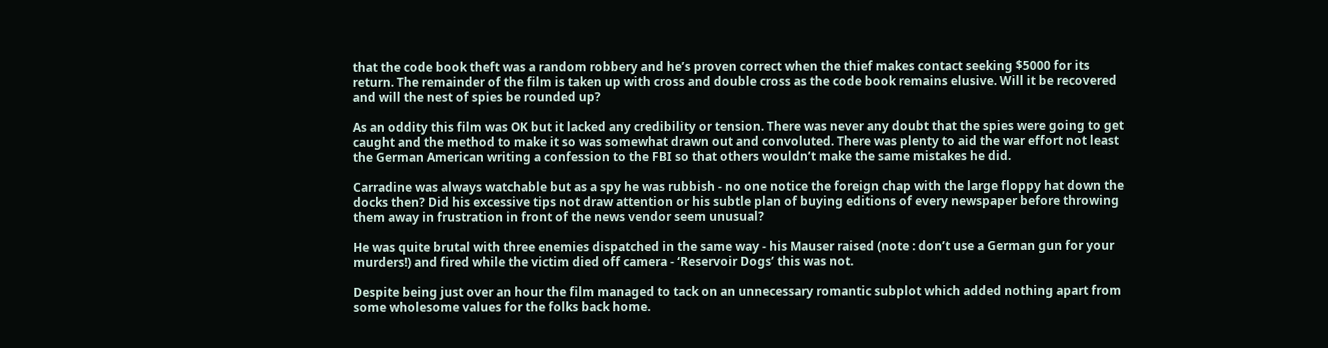that the code book theft was a random robbery and he’s proven correct when the thief makes contact seeking $5000 for its return. The remainder of the film is taken up with cross and double cross as the code book remains elusive. Will it be recovered and will the nest of spies be rounded up?

As an oddity this film was OK but it lacked any credibility or tension. There was never any doubt that the spies were going to get caught and the method to make it so was somewhat drawn out and convoluted. There was plenty to aid the war effort not least the German American writing a confession to the FBI so that others wouldn’t make the same mistakes he did.

Carradine was always watchable but as a spy he was rubbish - no one notice the foreign chap with the large floppy hat down the docks then? Did his excessive tips not draw attention or his subtle plan of buying editions of every newspaper before throwing them away in frustration in front of the news vendor seem unusual?

He was quite brutal with three enemies dispatched in the same way - his Mauser raised (note : don’t use a German gun for your murders!) and fired while the victim died off camera - ‘Reservoir Dogs’ this was not.

Despite being just over an hour the film managed to tack on an unnecessary romantic subplot which added nothing apart from some wholesome values for the folks back home.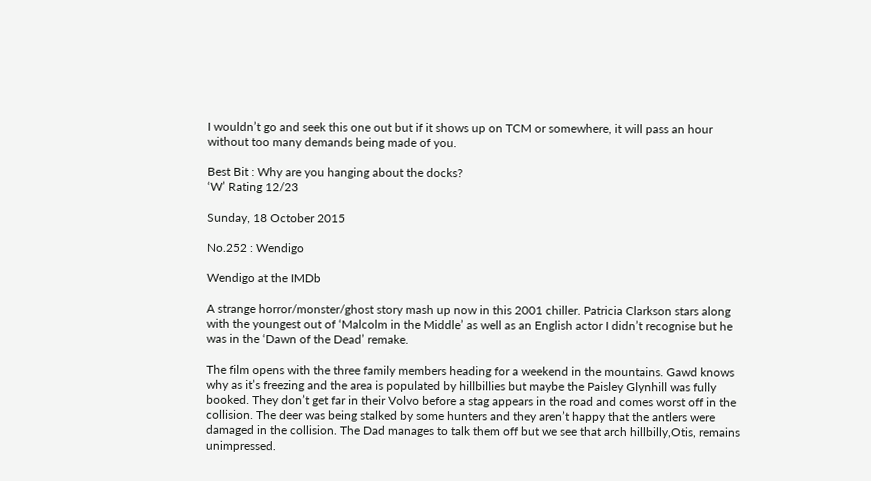I wouldn’t go and seek this one out but if it shows up on TCM or somewhere, it will pass an hour without too many demands being made of you.

Best Bit : Why are you hanging about the docks?
‘W’ Rating 12/23

Sunday, 18 October 2015

No.252 : Wendigo

Wendigo at the IMDb

A strange horror/monster/ghost story mash up now in this 2001 chiller. Patricia Clarkson stars along with the youngest out of ‘Malcolm in the Middle’ as well as an English actor I didn’t recognise but he was in the ‘Dawn of the Dead’ remake.

The film opens with the three family members heading for a weekend in the mountains. Gawd knows why as it’s freezing and the area is populated by hillbillies but maybe the Paisley Glynhill was fully booked. They don’t get far in their Volvo before a stag appears in the road and comes worst off in the collision. The deer was being stalked by some hunters and they aren’t happy that the antlers were damaged in the collision. The Dad manages to talk them off but we see that arch hillbilly,Otis, remains unimpressed.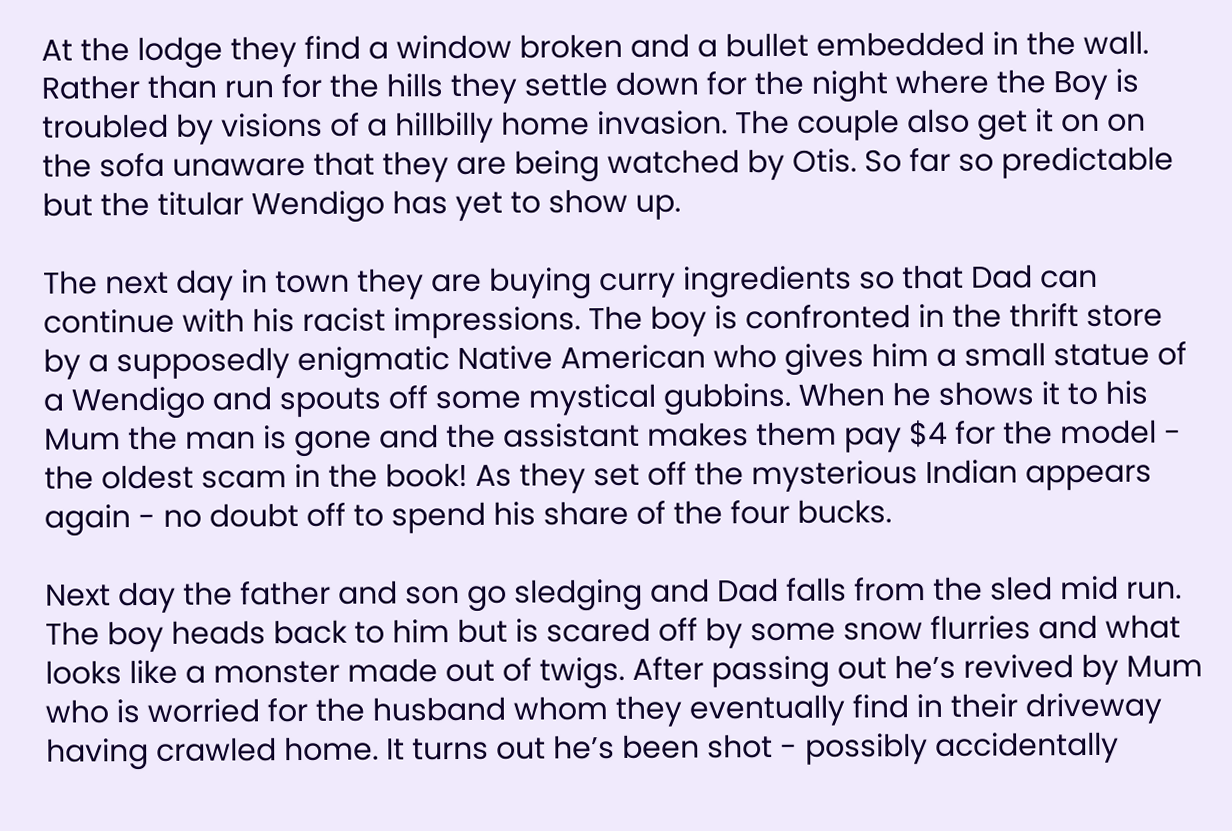At the lodge they find a window broken and a bullet embedded in the wall. Rather than run for the hills they settle down for the night where the Boy is troubled by visions of a hillbilly home invasion. The couple also get it on on the sofa unaware that they are being watched by Otis. So far so predictable but the titular Wendigo has yet to show up.

The next day in town they are buying curry ingredients so that Dad can continue with his racist impressions. The boy is confronted in the thrift store by a supposedly enigmatic Native American who gives him a small statue of a Wendigo and spouts off some mystical gubbins. When he shows it to his Mum the man is gone and the assistant makes them pay $4 for the model - the oldest scam in the book! As they set off the mysterious Indian appears again - no doubt off to spend his share of the four bucks.

Next day the father and son go sledging and Dad falls from the sled mid run. The boy heads back to him but is scared off by some snow flurries and what looks like a monster made out of twigs. After passing out he’s revived by Mum who is worried for the husband whom they eventually find in their driveway having crawled home. It turns out he’s been shot - possibly accidentally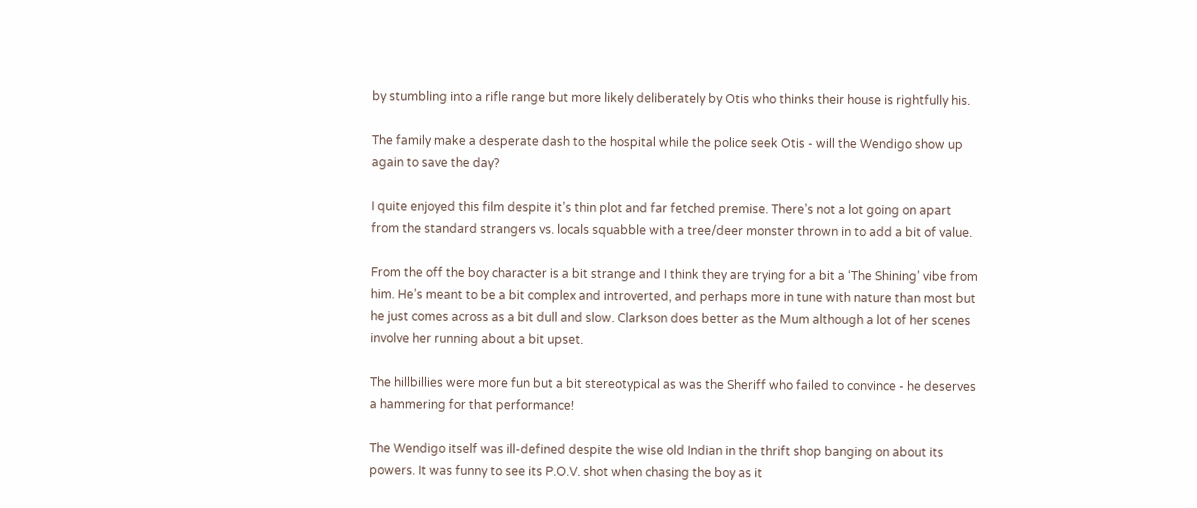by stumbling into a rifle range but more likely deliberately by Otis who thinks their house is rightfully his.

The family make a desperate dash to the hospital while the police seek Otis - will the Wendigo show up again to save the day?

I quite enjoyed this film despite it’s thin plot and far fetched premise. There’s not a lot going on apart from the standard strangers vs. locals squabble with a tree/deer monster thrown in to add a bit of value.

From the off the boy character is a bit strange and I think they are trying for a bit a ‘The Shining’ vibe from him. He’s meant to be a bit complex and introverted, and perhaps more in tune with nature than most but he just comes across as a bit dull and slow. Clarkson does better as the Mum although a lot of her scenes involve her running about a bit upset.

The hillbillies were more fun but a bit stereotypical as was the Sheriff who failed to convince - he deserves a hammering for that performance!

The Wendigo itself was ill-defined despite the wise old Indian in the thrift shop banging on about its powers. It was funny to see its P.O.V. shot when chasing the boy as it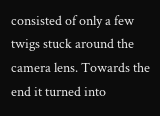consisted of only a few twigs stuck around the camera lens. Towards the end it turned into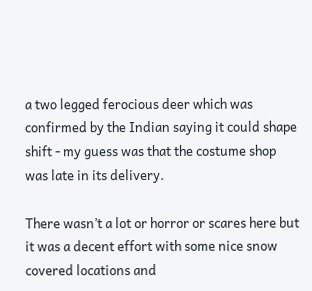a two legged ferocious deer which was confirmed by the Indian saying it could shape shift - my guess was that the costume shop was late in its delivery.

There wasn’t a lot or horror or scares here but it was a decent effort with some nice snow covered locations and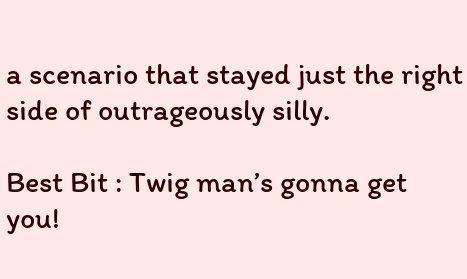a scenario that stayed just the right side of outrageously silly.

Best Bit : Twig man’s gonna get you!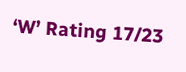‘W’ Rating 17/23